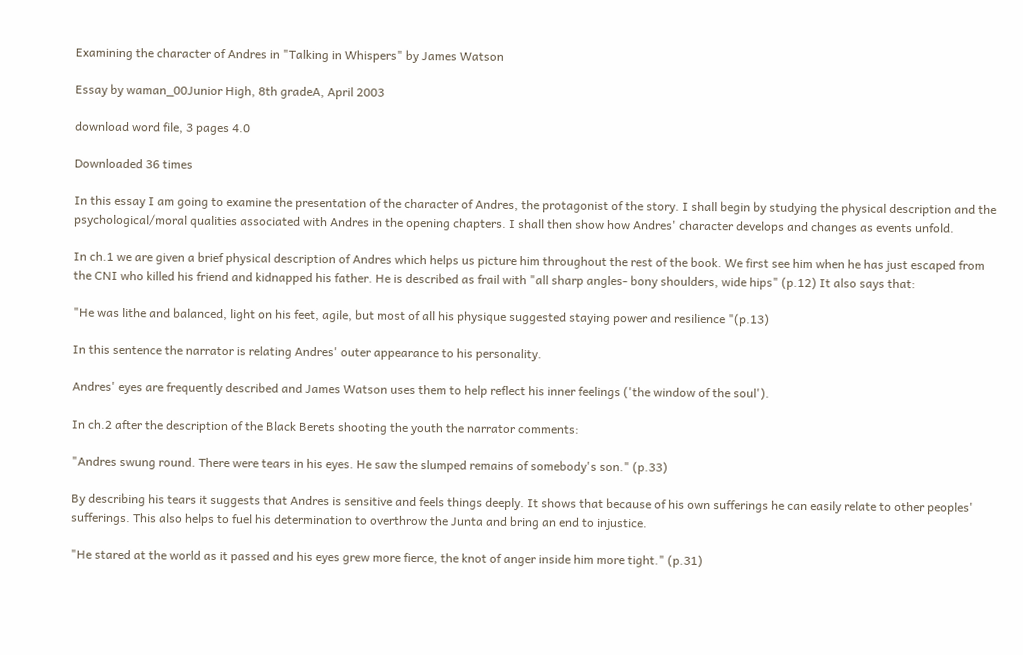Examining the character of Andres in "Talking in Whispers" by James Watson

Essay by waman_00Junior High, 8th gradeA, April 2003

download word file, 3 pages 4.0

Downloaded 36 times

In this essay I am going to examine the presentation of the character of Andres, the protagonist of the story. I shall begin by studying the physical description and the psychological/moral qualities associated with Andres in the opening chapters. I shall then show how Andres' character develops and changes as events unfold.

In ch.1 we are given a brief physical description of Andres which helps us picture him throughout the rest of the book. We first see him when he has just escaped from the CNI who killed his friend and kidnapped his father. He is described as frail with "all sharp angles- bony shoulders, wide hips" (p.12) It also says that:

"He was lithe and balanced, light on his feet, agile, but most of all his physique suggested staying power and resilience "(p.13)

In this sentence the narrator is relating Andres' outer appearance to his personality.

Andres' eyes are frequently described and James Watson uses them to help reflect his inner feelings ('the window of the soul').

In ch.2 after the description of the Black Berets shooting the youth the narrator comments:

"Andres swung round. There were tears in his eyes. He saw the slumped remains of somebody's son." (p.33)

By describing his tears it suggests that Andres is sensitive and feels things deeply. It shows that because of his own sufferings he can easily relate to other peoples' sufferings. This also helps to fuel his determination to overthrow the Junta and bring an end to injustice.

"He stared at the world as it passed and his eyes grew more fierce, the knot of anger inside him more tight." (p.31)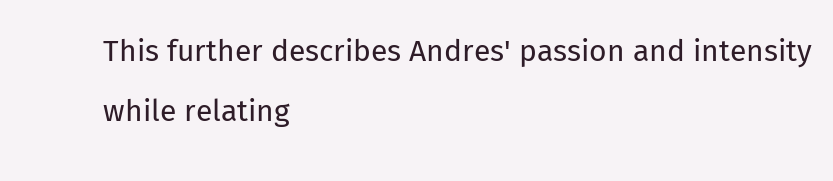This further describes Andres' passion and intensity while relating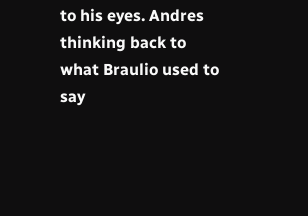to his eyes. Andres thinking back to what Braulio used to say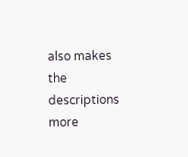also makes the descriptions more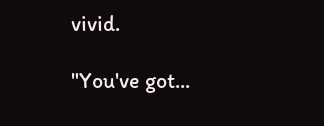vivid.

"You've got...